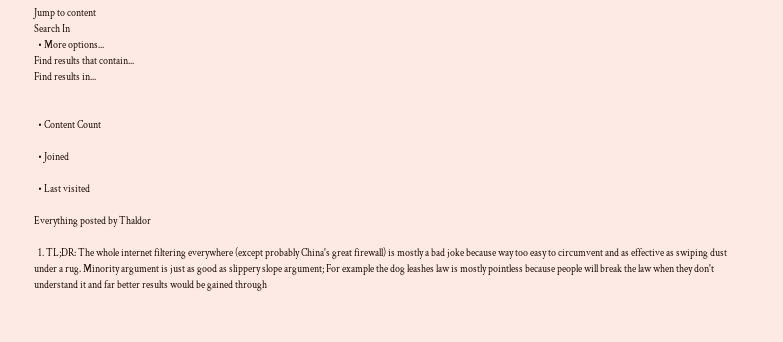Jump to content
Search In
  • More options...
Find results that contain...
Find results in...


  • Content Count

  • Joined

  • Last visited

Everything posted by Thaldor

  1. TL;DR: The whole internet filtering everywhere (except probably China's great firewall) is mostly a bad joke because way too easy to circumvent and as effective as swiping dust under a rug. Minority argument is just as good as slippery slope argument; For example the dog leashes law is mostly pointless because people will break the law when they don't understand it and far better results would be gained through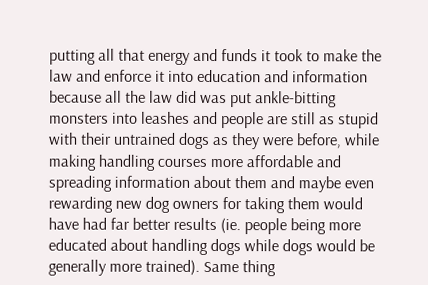putting all that energy and funds it took to make the law and enforce it into education and information because all the law did was put ankle-bitting monsters into leashes and people are still as stupid with their untrained dogs as they were before, while making handling courses more affordable and spreading information about them and maybe even rewarding new dog owners for taking them would have had far better results (ie. people being more educated about handling dogs while dogs would be generally more trained). Same thing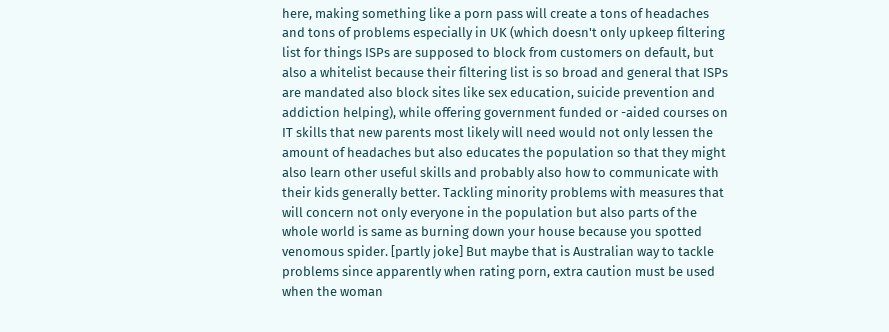here, making something like a porn pass will create a tons of headaches and tons of problems especially in UK (which doesn't only upkeep filtering list for things ISPs are supposed to block from customers on default, but also a whitelist because their filtering list is so broad and general that ISPs are mandated also block sites like sex education, suicide prevention and addiction helping), while offering government funded or -aided courses on IT skills that new parents most likely will need would not only lessen the amount of headaches but also educates the population so that they might also learn other useful skills and probably also how to communicate with their kids generally better. Tackling minority problems with measures that will concern not only everyone in the population but also parts of the whole world is same as burning down your house because you spotted venomous spider. [partly joke] But maybe that is Australian way to tackle problems since apparently when rating porn, extra caution must be used when the woman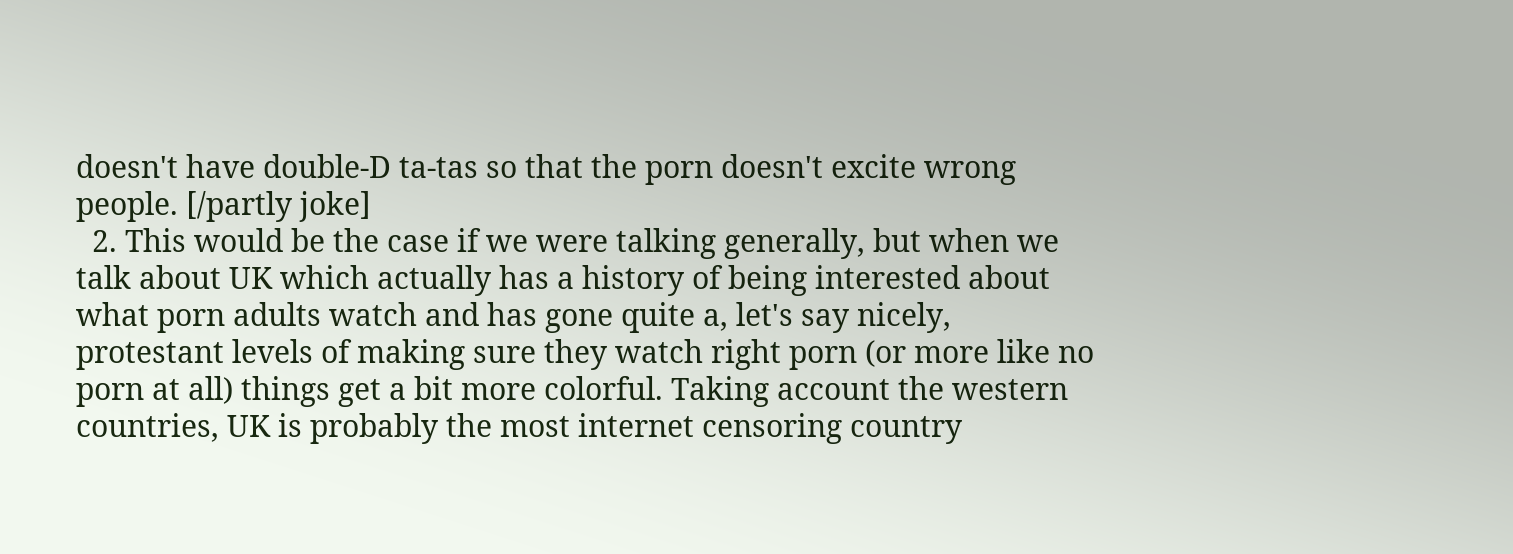doesn't have double-D ta-tas so that the porn doesn't excite wrong people. [/partly joke]
  2. This would be the case if we were talking generally, but when we talk about UK which actually has a history of being interested about what porn adults watch and has gone quite a, let's say nicely, protestant levels of making sure they watch right porn (or more like no porn at all) things get a bit more colorful. Taking account the western countries, UK is probably the most internet censoring country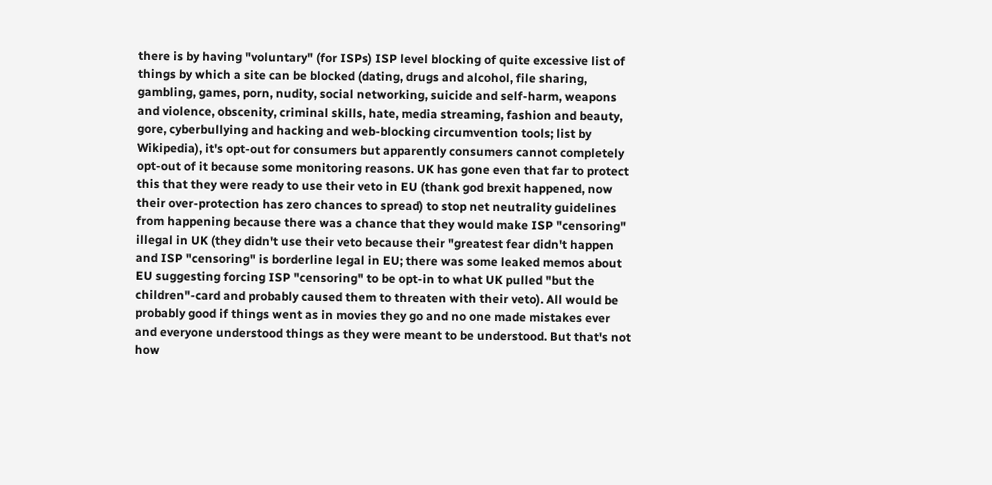there is by having "voluntary" (for ISPs) ISP level blocking of quite excessive list of things by which a site can be blocked (dating, drugs and alcohol, file sharing, gambling, games, porn, nudity, social networking, suicide and self-harm, weapons and violence, obscenity, criminal skills, hate, media streaming, fashion and beauty, gore, cyberbullying and hacking and web-blocking circumvention tools; list by Wikipedia), it's opt-out for consumers but apparently consumers cannot completely opt-out of it because some monitoring reasons. UK has gone even that far to protect this that they were ready to use their veto in EU (thank god brexit happened, now their over-protection has zero chances to spread) to stop net neutrality guidelines from happening because there was a chance that they would make ISP "censoring" illegal in UK (they didn't use their veto because their "greatest fear didn't happen and ISP "censoring" is borderline legal in EU; there was some leaked memos about EU suggesting forcing ISP "censoring" to be opt-in to what UK pulled "but the children"-card and probably caused them to threaten with their veto). All would be probably good if things went as in movies they go and no one made mistakes ever and everyone understood things as they were meant to be understood. But that's not how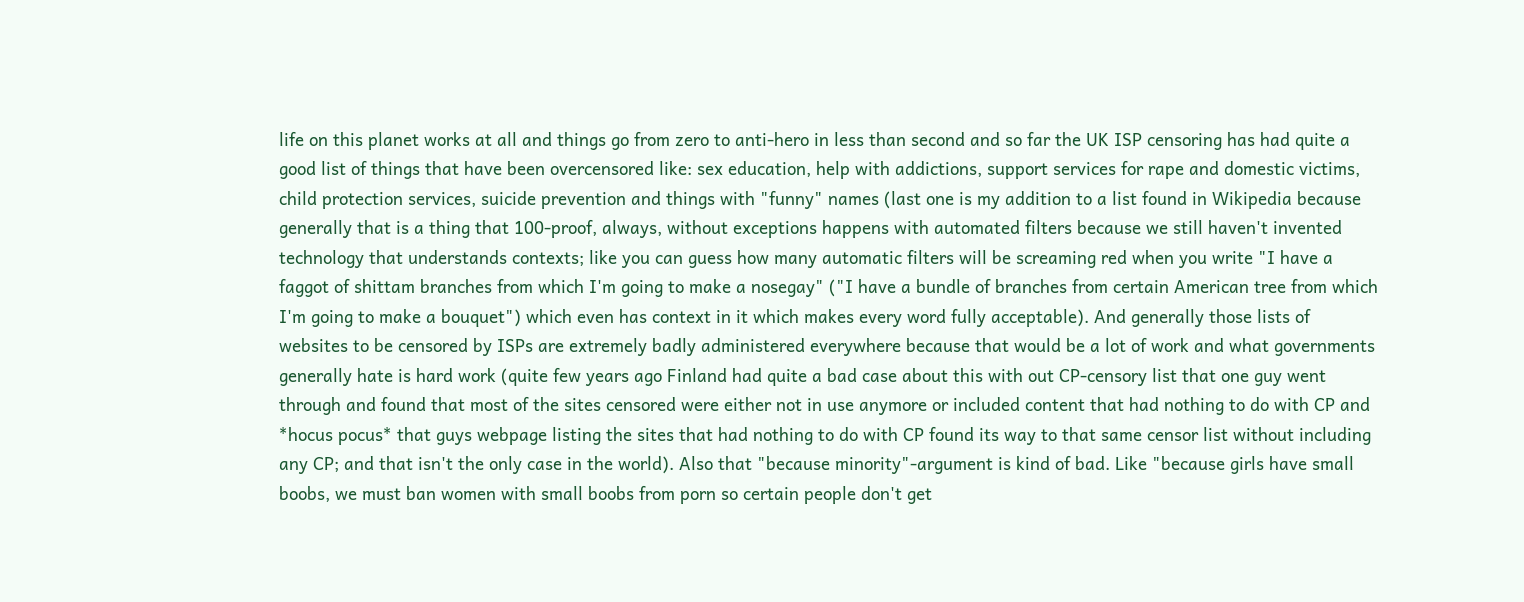life on this planet works at all and things go from zero to anti-hero in less than second and so far the UK ISP censoring has had quite a good list of things that have been overcensored like: sex education, help with addictions, support services for rape and domestic victims, child protection services, suicide prevention and things with "funny" names (last one is my addition to a list found in Wikipedia because generally that is a thing that 100-proof, always, without exceptions happens with automated filters because we still haven't invented technology that understands contexts; like you can guess how many automatic filters will be screaming red when you write "I have a faggot of shittam branches from which I'm going to make a nosegay" ("I have a bundle of branches from certain American tree from which I'm going to make a bouquet") which even has context in it which makes every word fully acceptable). And generally those lists of websites to be censored by ISPs are extremely badly administered everywhere because that would be a lot of work and what governments generally hate is hard work (quite few years ago Finland had quite a bad case about this with out CP-censory list that one guy went through and found that most of the sites censored were either not in use anymore or included content that had nothing to do with CP and *hocus pocus* that guys webpage listing the sites that had nothing to do with CP found its way to that same censor list without including any CP; and that isn't the only case in the world). Also that "because minority"-argument is kind of bad. Like "because girls have small boobs, we must ban women with small boobs from porn so certain people don't get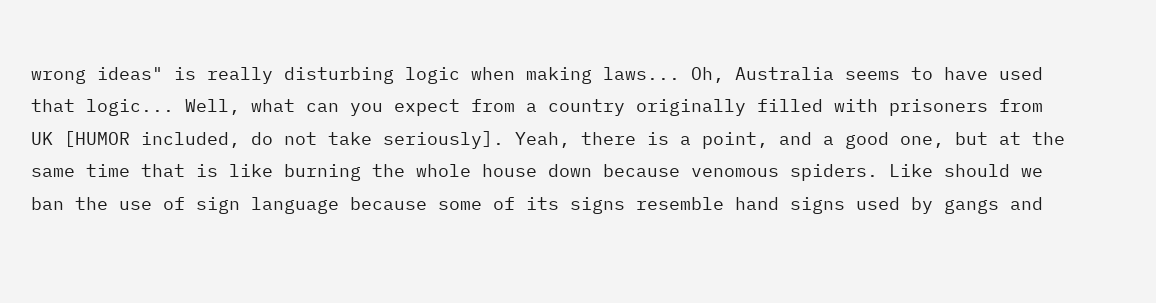wrong ideas" is really disturbing logic when making laws... Oh, Australia seems to have used that logic... Well, what can you expect from a country originally filled with prisoners from UK [HUMOR included, do not take seriously]. Yeah, there is a point, and a good one, but at the same time that is like burning the whole house down because venomous spiders. Like should we ban the use of sign language because some of its signs resemble hand signs used by gangs and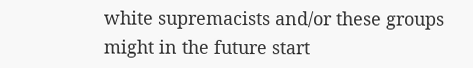white supremacists and/or these groups might in the future start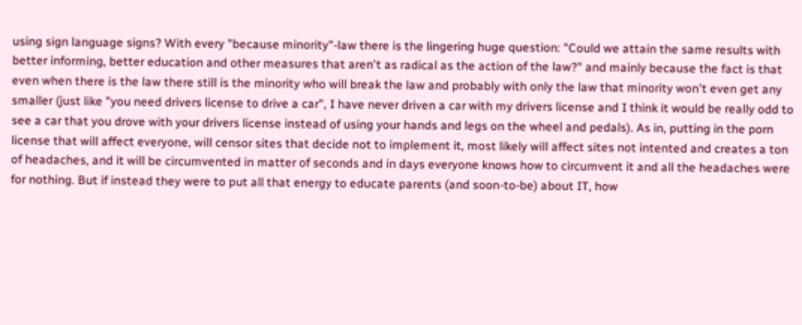using sign language signs? With every "because minority"-law there is the lingering huge question: "Could we attain the same results with better informing, better education and other measures that aren't as radical as the action of the law?" and mainly because the fact is that even when there is the law there still is the minority who will break the law and probably with only the law that minority won't even get any smaller (just like "you need drivers license to drive a car", I have never driven a car with my drivers license and I think it would be really odd to see a car that you drove with your drivers license instead of using your hands and legs on the wheel and pedals). As in, putting in the porn license that will affect everyone, will censor sites that decide not to implement it, most likely will affect sites not intented and creates a ton of headaches, and it will be circumvented in matter of seconds and in days everyone knows how to circumvent it and all the headaches were for nothing. But if instead they were to put all that energy to educate parents (and soon-to-be) about IT, how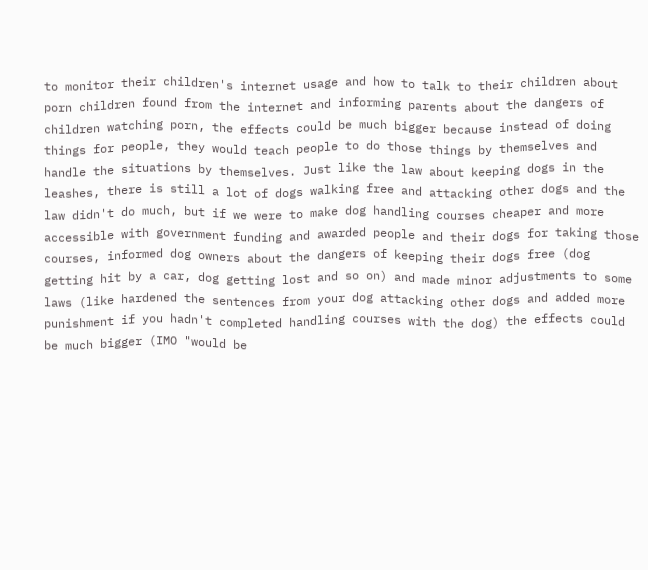to monitor their children's internet usage and how to talk to their children about porn children found from the internet and informing parents about the dangers of children watching porn, the effects could be much bigger because instead of doing things for people, they would teach people to do those things by themselves and handle the situations by themselves. Just like the law about keeping dogs in the leashes, there is still a lot of dogs walking free and attacking other dogs and the law didn't do much, but if we were to make dog handling courses cheaper and more accessible with government funding and awarded people and their dogs for taking those courses, informed dog owners about the dangers of keeping their dogs free (dog getting hit by a car, dog getting lost and so on) and made minor adjustments to some laws (like hardened the sentences from your dog attacking other dogs and added more punishment if you hadn't completed handling courses with the dog) the effects could be much bigger (IMO "would be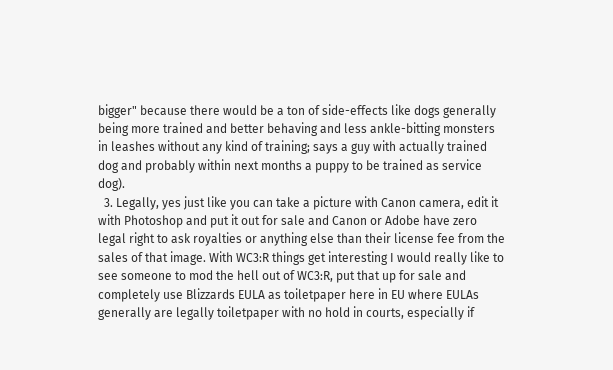bigger" because there would be a ton of side-effects like dogs generally being more trained and better behaving and less ankle-bitting monsters in leashes without any kind of training; says a guy with actually trained dog and probably within next months a puppy to be trained as service dog).
  3. Legally, yes just like you can take a picture with Canon camera, edit it with Photoshop and put it out for sale and Canon or Adobe have zero legal right to ask royalties or anything else than their license fee from the sales of that image. With WC3:R things get interesting I would really like to see someone to mod the hell out of WC3:R, put that up for sale and completely use Blizzards EULA as toiletpaper here in EU where EULAs generally are legally toiletpaper with no hold in courts, especially if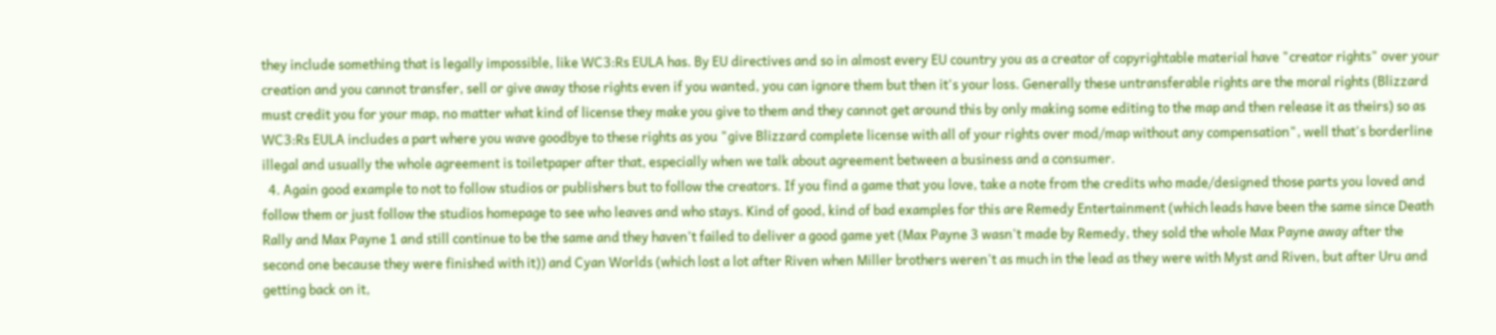they include something that is legally impossible, like WC3:Rs EULA has. By EU directives and so in almost every EU country you as a creator of copyrightable material have "creator rights" over your creation and you cannot transfer, sell or give away those rights even if you wanted, you can ignore them but then it's your loss. Generally these untransferable rights are the moral rights (Blizzard must credit you for your map, no matter what kind of license they make you give to them and they cannot get around this by only making some editing to the map and then release it as theirs) so as WC3:Rs EULA includes a part where you wave goodbye to these rights as you "give Blizzard complete license with all of your rights over mod/map without any compensation", well that's borderline illegal and usually the whole agreement is toiletpaper after that, especially when we talk about agreement between a business and a consumer.
  4. Again good example to not to follow studios or publishers but to follow the creators. If you find a game that you love, take a note from the credits who made/designed those parts you loved and follow them or just follow the studios homepage to see who leaves and who stays. Kind of good, kind of bad examples for this are Remedy Entertainment (which leads have been the same since Death Rally and Max Payne 1 and still continue to be the same and they haven't failed to deliver a good game yet (Max Payne 3 wasn't made by Remedy, they sold the whole Max Payne away after the second one because they were finished with it)) and Cyan Worlds (which lost a lot after Riven when Miller brothers weren't as much in the lead as they were with Myst and Riven, but after Uru and getting back on it,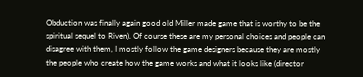Obduction was finally again good old Miller made game that is worthy to be the spiritual sequel to Riven). Of course these are my personal choices and people can disagree with them, I mostly follow the game designers because they are mostly the people who create how the game works and what it looks like (director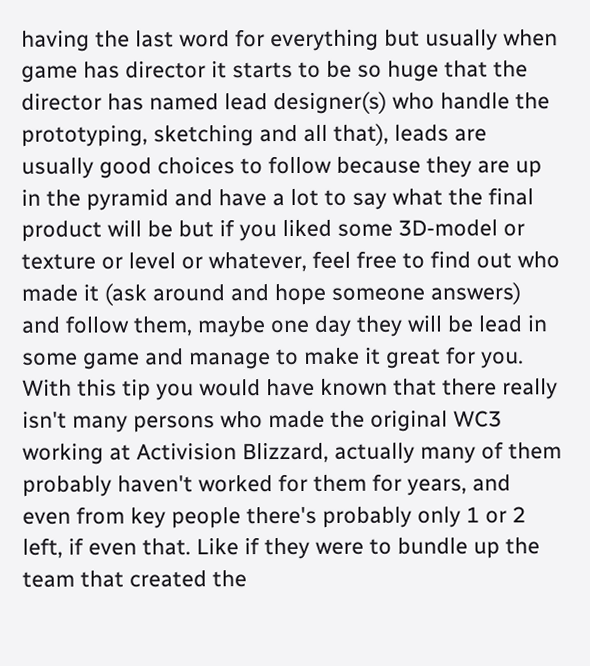having the last word for everything but usually when game has director it starts to be so huge that the director has named lead designer(s) who handle the prototyping, sketching and all that), leads are usually good choices to follow because they are up in the pyramid and have a lot to say what the final product will be but if you liked some 3D-model or texture or level or whatever, feel free to find out who made it (ask around and hope someone answers) and follow them, maybe one day they will be lead in some game and manage to make it great for you. With this tip you would have known that there really isn't many persons who made the original WC3 working at Activision Blizzard, actually many of them probably haven't worked for them for years, and even from key people there's probably only 1 or 2 left, if even that. Like if they were to bundle up the team that created the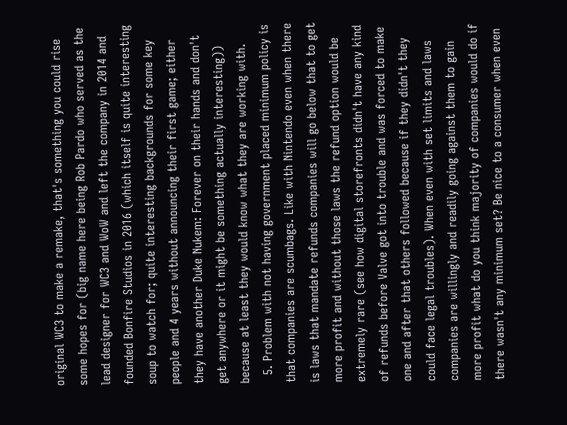original WC3 to make a remake, that's something you could rise some hopes for (big name here being Rob Pardo who served as the lead designer for WC3 and WoW and left the company in 2014 and founded Bonfire Studios in 2016 (which itself is quite interesting soup to watch for; quite interesting backgrounds for some key people and 4 years without announcing their first game; either they have another Duke Nukem: Forever on their hands and don't get anywhere or it might be something actually interesting)) because at least they would know what they are working with.
  5. Problem with not having government placed minimum policy is that companies are scumbags. Like with Nintendo even when there is laws that mandate refunds companies will go below that to get more profit and without those laws the refund option would be extremely rare (see how digital storefronts didn't have any kind of refunds before Valve got into trouble and was forced to make one and after that others followed because if they didn't they could face legal troubles). When even with set limits and laws companies are willingly and readily going against them to gain more profit what do you think majority of companies would do if there wasn't any minimum set? Be nice to a consumer when even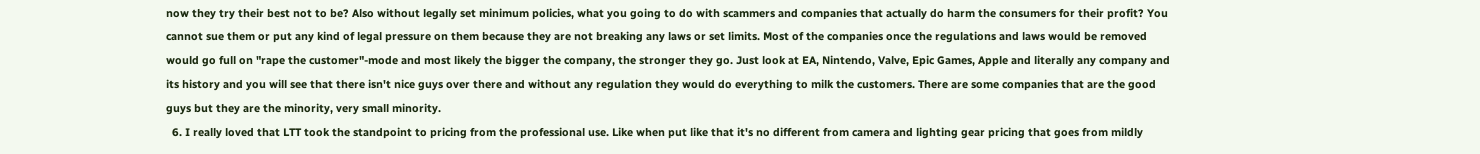now they try their best not to be? Also without legally set minimum policies, what you going to do with scammers and companies that actually do harm the consumers for their profit? You cannot sue them or put any kind of legal pressure on them because they are not breaking any laws or set limits. Most of the companies once the regulations and laws would be removed would go full on "rape the customer"-mode and most likely the bigger the company, the stronger they go. Just look at EA, Nintendo, Valve, Epic Games, Apple and literally any company and its history and you will see that there isn't nice guys over there and without any regulation they would do everything to milk the customers. There are some companies that are the good guys but they are the minority, very small minority.
  6. I really loved that LTT took the standpoint to pricing from the professional use. Like when put like that it's no different from camera and lighting gear pricing that goes from mildly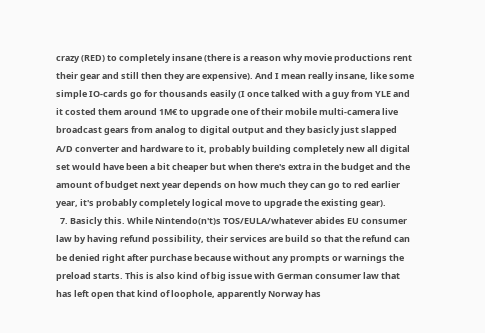crazy (RED) to completely insane (there is a reason why movie productions rent their gear and still then they are expensive). And I mean really insane, like some simple IO-cards go for thousands easily (I once talked with a guy from YLE and it costed them around 1M€ to upgrade one of their mobile multi-camera live broadcast gears from analog to digital output and they basicly just slapped A/D converter and hardware to it, probably building completely new all digital set would have been a bit cheaper but when there's extra in the budget and the amount of budget next year depends on how much they can go to red earlier year, it's probably completely logical move to upgrade the existing gear).
  7. Basicly this. While Nintendo(n't)s TOS/EULA/whatever abides EU consumer law by having refund possibility, their services are build so that the refund can be denied right after purchase because without any prompts or warnings the preload starts. This is also kind of big issue with German consumer law that has left open that kind of loophole, apparently Norway has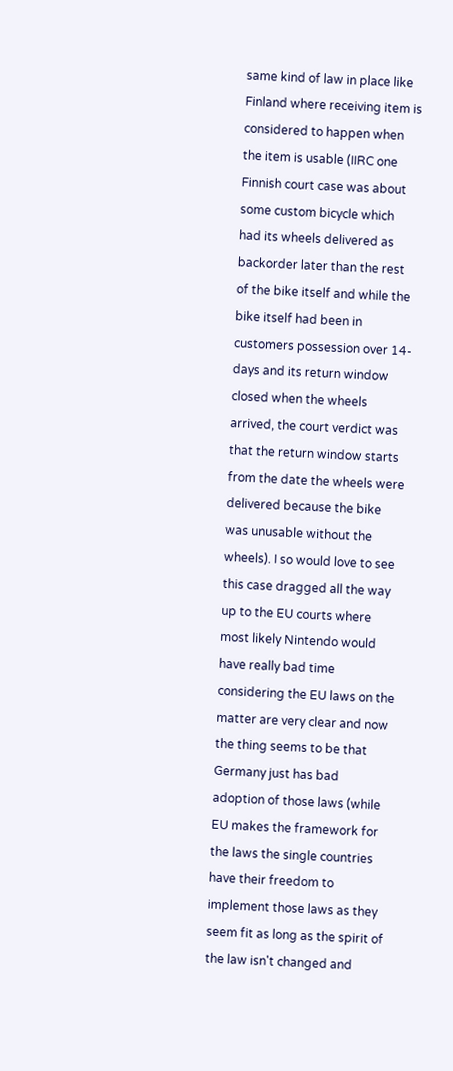same kind of law in place like Finland where receiving item is considered to happen when the item is usable (IIRC one Finnish court case was about some custom bicycle which had its wheels delivered as backorder later than the rest of the bike itself and while the bike itself had been in customers possession over 14-days and its return window closed when the wheels arrived, the court verdict was that the return window starts from the date the wheels were delivered because the bike was unusable without the wheels). I so would love to see this case dragged all the way up to the EU courts where most likely Nintendo would have really bad time considering the EU laws on the matter are very clear and now the thing seems to be that Germany just has bad adoption of those laws (while EU makes the framework for the laws the single countries have their freedom to implement those laws as they seem fit as long as the spirit of the law isn't changed and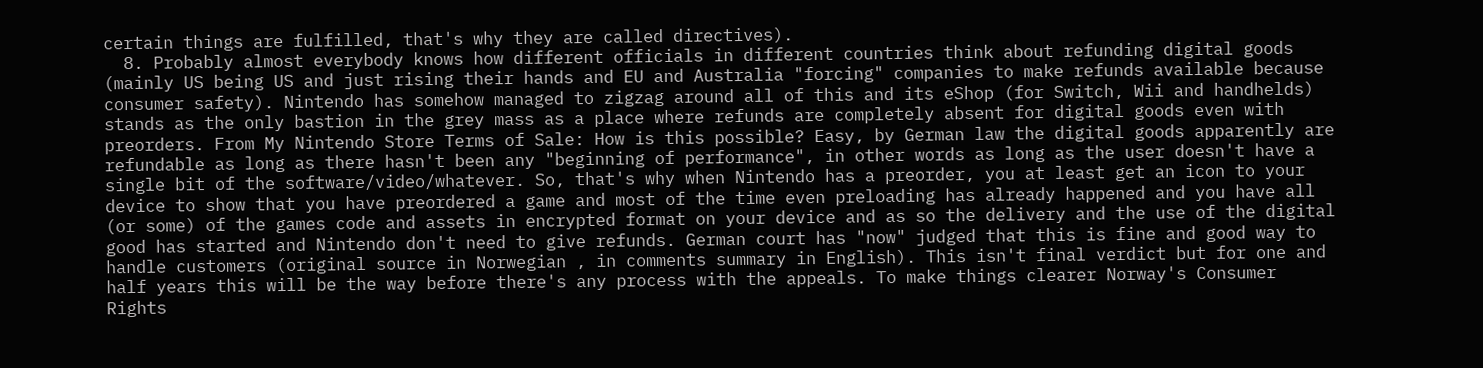certain things are fulfilled, that's why they are called directives).
  8. Probably almost everybody knows how different officials in different countries think about refunding digital goods (mainly US being US and just rising their hands and EU and Australia "forcing" companies to make refunds available because consumer safety). Nintendo has somehow managed to zigzag around all of this and its eShop (for Switch, Wii and handhelds) stands as the only bastion in the grey mass as a place where refunds are completely absent for digital goods even with preorders. From My Nintendo Store Terms of Sale: How is this possible? Easy, by German law the digital goods apparently are refundable as long as there hasn't been any "beginning of performance", in other words as long as the user doesn't have a single bit of the software/video/whatever. So, that's why when Nintendo has a preorder, you at least get an icon to your device to show that you have preordered a game and most of the time even preloading has already happened and you have all (or some) of the games code and assets in encrypted format on your device and as so the delivery and the use of the digital good has started and Nintendo don't need to give refunds. German court has "now" judged that this is fine and good way to handle customers (original source in Norwegian , in comments summary in English). This isn't final verdict but for one and half years this will be the way before there's any process with the appeals. To make things clearer Norway's Consumer Rights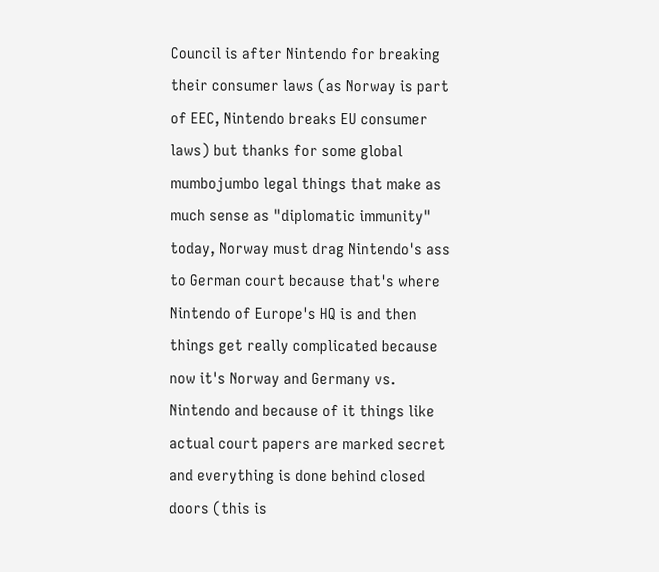Council is after Nintendo for breaking their consumer laws (as Norway is part of EEC, Nintendo breaks EU consumer laws) but thanks for some global mumbojumbo legal things that make as much sense as "diplomatic immunity" today, Norway must drag Nintendo's ass to German court because that's where Nintendo of Europe's HQ is and then things get really complicated because now it's Norway and Germany vs. Nintendo and because of it things like actual court papers are marked secret and everything is done behind closed doors (this is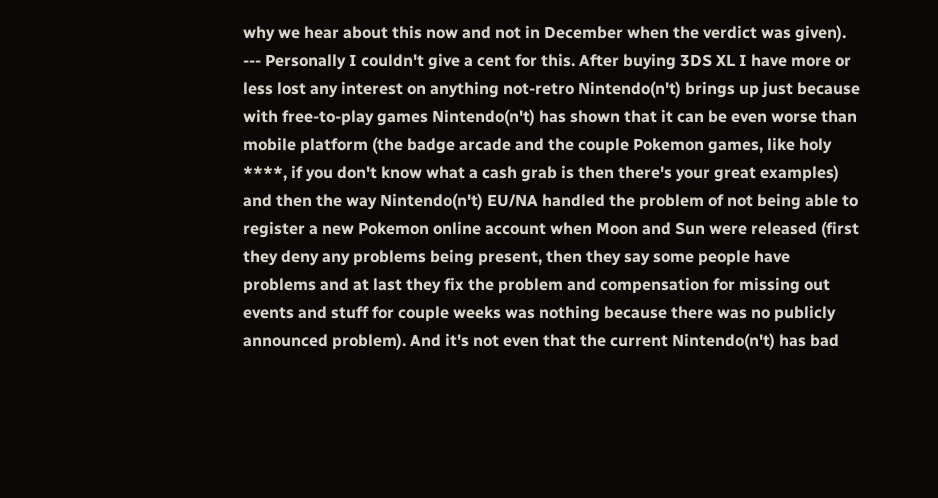why we hear about this now and not in December when the verdict was given). --- Personally I couldn't give a cent for this. After buying 3DS XL I have more or less lost any interest on anything not-retro Nintendo(n't) brings up just because with free-to-play games Nintendo(n't) has shown that it can be even worse than mobile platform (the badge arcade and the couple Pokemon games, like holy ****, if you don't know what a cash grab is then there's your great examples) and then the way Nintendo(n't) EU/NA handled the problem of not being able to register a new Pokemon online account when Moon and Sun were released (first they deny any problems being present, then they say some people have problems and at last they fix the problem and compensation for missing out events and stuff for couple weeks was nothing because there was no publicly announced problem). And it's not even that the current Nintendo(n't) has bad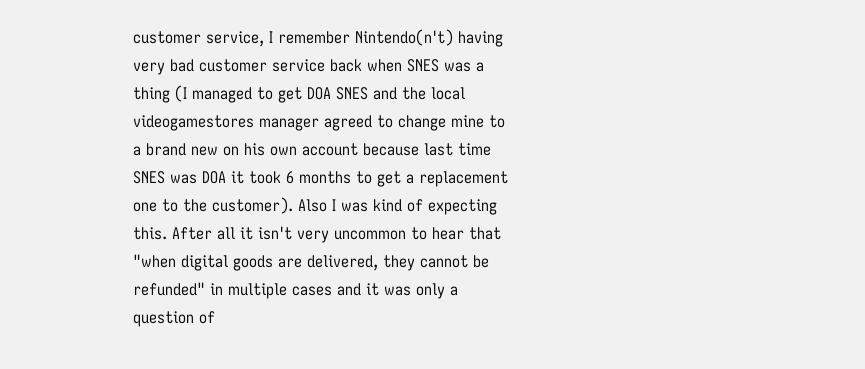customer service, I remember Nintendo(n't) having very bad customer service back when SNES was a thing (I managed to get DOA SNES and the local videogamestores manager agreed to change mine to a brand new on his own account because last time SNES was DOA it took 6 months to get a replacement one to the customer). Also I was kind of expecting this. After all it isn't very uncommon to hear that "when digital goods are delivered, they cannot be refunded" in multiple cases and it was only a question of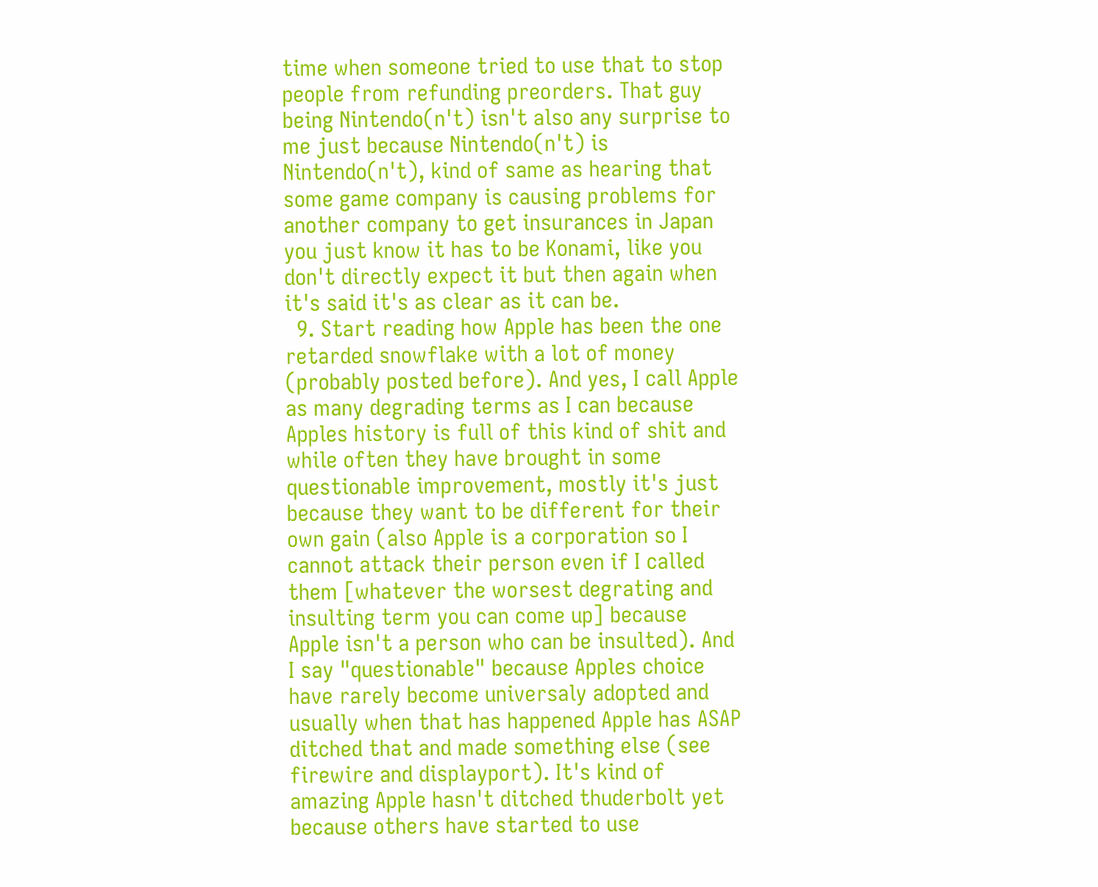time when someone tried to use that to stop people from refunding preorders. That guy being Nintendo(n't) isn't also any surprise to me just because Nintendo(n't) is Nintendo(n't), kind of same as hearing that some game company is causing problems for another company to get insurances in Japan you just know it has to be Konami, like you don't directly expect it but then again when it's said it's as clear as it can be.
  9. Start reading how Apple has been the one retarded snowflake with a lot of money (probably posted before). And yes, I call Apple as many degrading terms as I can because Apples history is full of this kind of shit and while often they have brought in some questionable improvement, mostly it's just because they want to be different for their own gain (also Apple is a corporation so I cannot attack their person even if I called them [whatever the worsest degrating and insulting term you can come up] because Apple isn't a person who can be insulted). And I say "questionable" because Apples choice have rarely become universaly adopted and usually when that has happened Apple has ASAP ditched that and made something else (see firewire and displayport). It's kind of amazing Apple hasn't ditched thuderbolt yet because others have started to use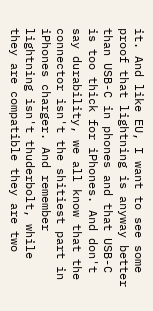it. And like EU, I want to see some proof that lightning is anyway better than USB-C in phones and that USB-C is too thick for iPhones. And don't say durability, we all know that the connector isn't the shitiest part in iPhones charger. And remember lightning isn't thuderbolt, while they are compatible they are two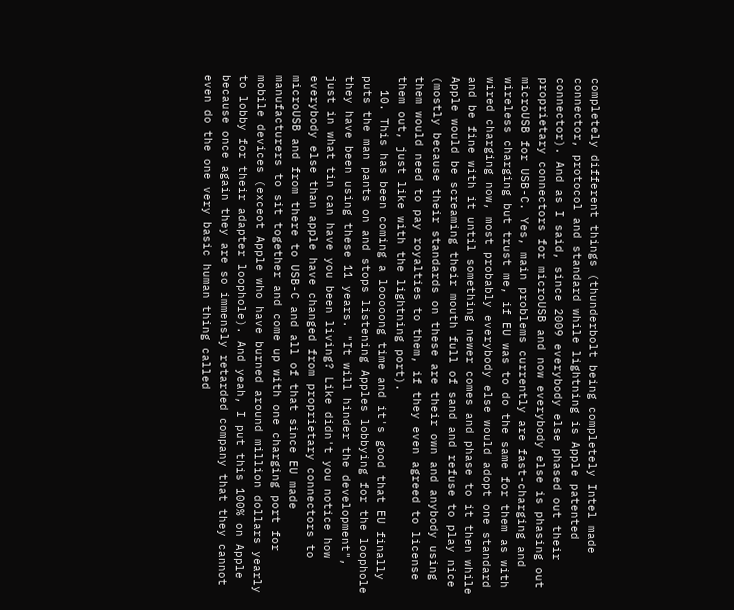completely different things (thunderbolt being completely Intel made connector, protocol and standard while lightning is Apple patented connector). And as I said, since 2009 everybody else phased out their proprietary connectors for microUSB and now everybody else is phasing out microUSB for USB-C. Yes, main problems currently are fast-charging and wireless charging but trust me, if EU was to do the same for them as with wired charging now, most probably everybody else would adopt one standard and be fine with it until something newer comes and phase to it then while Apple would be screaming their mouth full of sand and refuse to play nice (mostly because their standards on these are their own and anybody using them would need to pay royalties to them, if they even agreed to license them out, just like with the lightning port).
  10. This has been coming a looooong time and it's good that EU finally puts the man pants on and stops listening Apples lobbying for the loophole they have been using these 11 years. "It will hinder the development", just in what tin can have you been living? Like didn't you notice how everybody else than apple have changed from proprietary connectors to microUSB and from there to USB-C and all of that since EU made manufacturers to sit together and come up with one charging port for mobile devices (exceot Apple who have burned around million dollars yearly to lobby for their adapter loophole). And yeah, I put this 100% on Apple because once again they are so immensly retarded company that they cannot even do the one very basic human thing called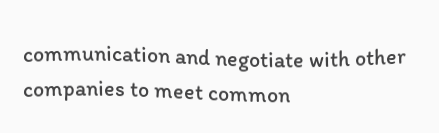communication and negotiate with other companies to meet common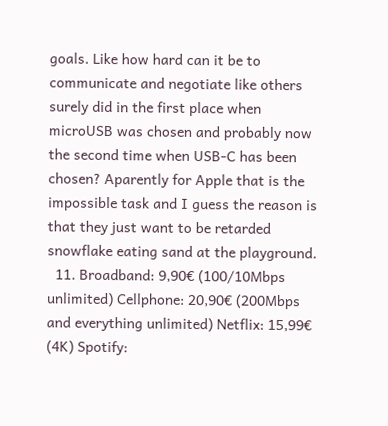goals. Like how hard can it be to communicate and negotiate like others surely did in the first place when microUSB was chosen and probably now the second time when USB-C has been chosen? Aparently for Apple that is the impossible task and I guess the reason is that they just want to be retarded snowflake eating sand at the playground.
  11. Broadband: 9,90€ (100/10Mbps unlimited) Cellphone: 20,90€ (200Mbps and everything unlimited) Netflix: 15,99€ (4K) Spotify: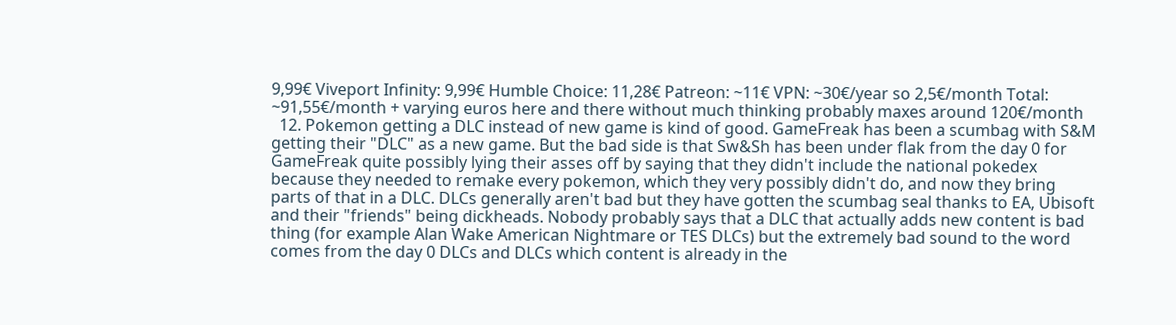9,99€ Viveport Infinity: 9,99€ Humble Choice: 11,28€ Patreon: ~11€ VPN: ~30€/year so 2,5€/month Total: ~91,55€/month + varying euros here and there without much thinking probably maxes around 120€/month
  12. Pokemon getting a DLC instead of new game is kind of good. GameFreak has been a scumbag with S&M getting their "DLC" as a new game. But the bad side is that Sw&Sh has been under flak from the day 0 for GameFreak quite possibly lying their asses off by saying that they didn't include the national pokedex because they needed to remake every pokemon, which they very possibly didn't do, and now they bring parts of that in a DLC. DLCs generally aren't bad but they have gotten the scumbag seal thanks to EA, Ubisoft and their "friends" being dickheads. Nobody probably says that a DLC that actually adds new content is bad thing (for example Alan Wake American Nightmare or TES DLCs) but the extremely bad sound to the word comes from the day 0 DLCs and DLCs which content is already in the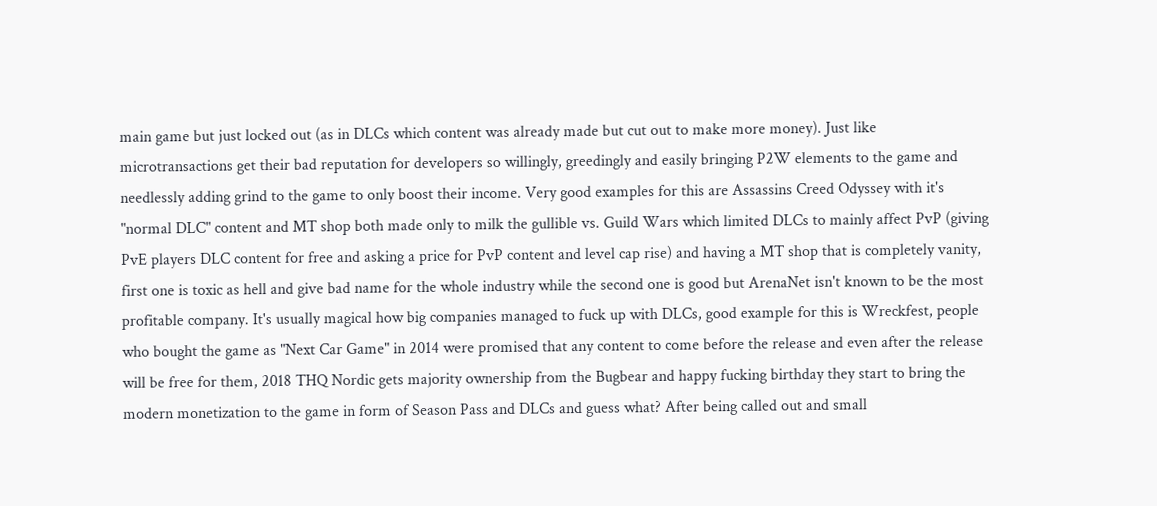main game but just locked out (as in DLCs which content was already made but cut out to make more money). Just like microtransactions get their bad reputation for developers so willingly, greedingly and easily bringing P2W elements to the game and needlessly adding grind to the game to only boost their income. Very good examples for this are Assassins Creed Odyssey with it's "normal DLC" content and MT shop both made only to milk the gullible vs. Guild Wars which limited DLCs to mainly affect PvP (giving PvE players DLC content for free and asking a price for PvP content and level cap rise) and having a MT shop that is completely vanity, first one is toxic as hell and give bad name for the whole industry while the second one is good but ArenaNet isn't known to be the most profitable company. It's usually magical how big companies managed to fuck up with DLCs, good example for this is Wreckfest, people who bought the game as "Next Car Game" in 2014 were promised that any content to come before the release and even after the release will be free for them, 2018 THQ Nordic gets majority ownership from the Bugbear and happy fucking birthday they start to bring the modern monetization to the game in form of Season Pass and DLCs and guess what? After being called out and small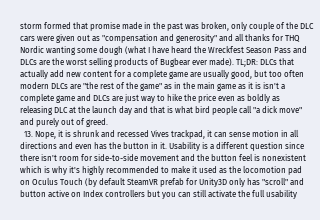storm formed that promise made in the past was broken, only couple of the DLC cars were given out as "compensation and generosity" and all thanks for THQ Nordic wanting some dough (what I have heard the Wreckfest Season Pass and DLCs are the worst selling products of Bugbear ever made). TL;DR: DLCs that actually add new content for a complete game are usually good, but too often modern DLCs are "the rest of the game" as in the main game as it is isn't a complete game and DLCs are just way to hike the price even as boldly as releasing DLC at the launch day and that is what bird people call "a dick move" and purely out of greed.
  13. Nope, it is shrunk and recessed Vives trackpad, it can sense motion in all directions and even has the button in it. Usability is a different question since there isn't room for side-to-side movement and the button feel is nonexistent which is why it's highly recommended to make it used as the locomotion pad on Oculus Touch (by default SteamVR prefab for Unity3D only has "scroll" and button active on Index controllers but you can still activate the full usability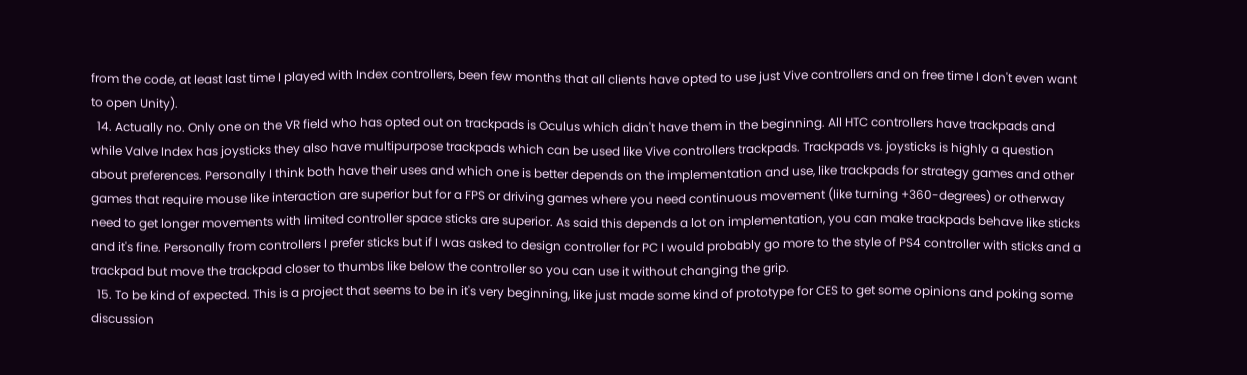from the code, at least last time I played with Index controllers, been few months that all clients have opted to use just Vive controllers and on free time I don't even want to open Unity).
  14. Actually no. Only one on the VR field who has opted out on trackpads is Oculus which didn't have them in the beginning. All HTC controllers have trackpads and while Valve Index has joysticks they also have multipurpose trackpads which can be used like Vive controllers trackpads. Trackpads vs. joysticks is highly a question about preferences. Personally I think both have their uses and which one is better depends on the implementation and use, like trackpads for strategy games and other games that require mouse like interaction are superior but for a FPS or driving games where you need continuous movement (like turning +360-degrees) or otherway need to get longer movements with limited controller space sticks are superior. As said this depends a lot on implementation, you can make trackpads behave like sticks and it's fine. Personally from controllers I prefer sticks but if I was asked to design controller for PC I would probably go more to the style of PS4 controller with sticks and a trackpad but move the trackpad closer to thumbs like below the controller so you can use it without changing the grip.
  15. To be kind of expected. This is a project that seems to be in it's very beginning, like just made some kind of prototype for CES to get some opinions and poking some discussion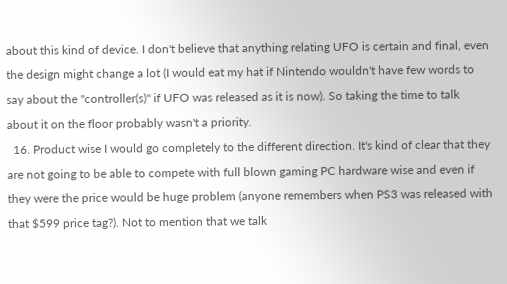about this kind of device. I don't believe that anything relating UFO is certain and final, even the design might change a lot (I would eat my hat if Nintendo wouldn't have few words to say about the "controller(s)" if UFO was released as it is now). So taking the time to talk about it on the floor probably wasn't a priority.
  16. Product wise I would go completely to the different direction. It's kind of clear that they are not going to be able to compete with full blown gaming PC hardware wise and even if they were the price would be huge problem (anyone remembers when PS3 was released with that $599 price tag?). Not to mention that we talk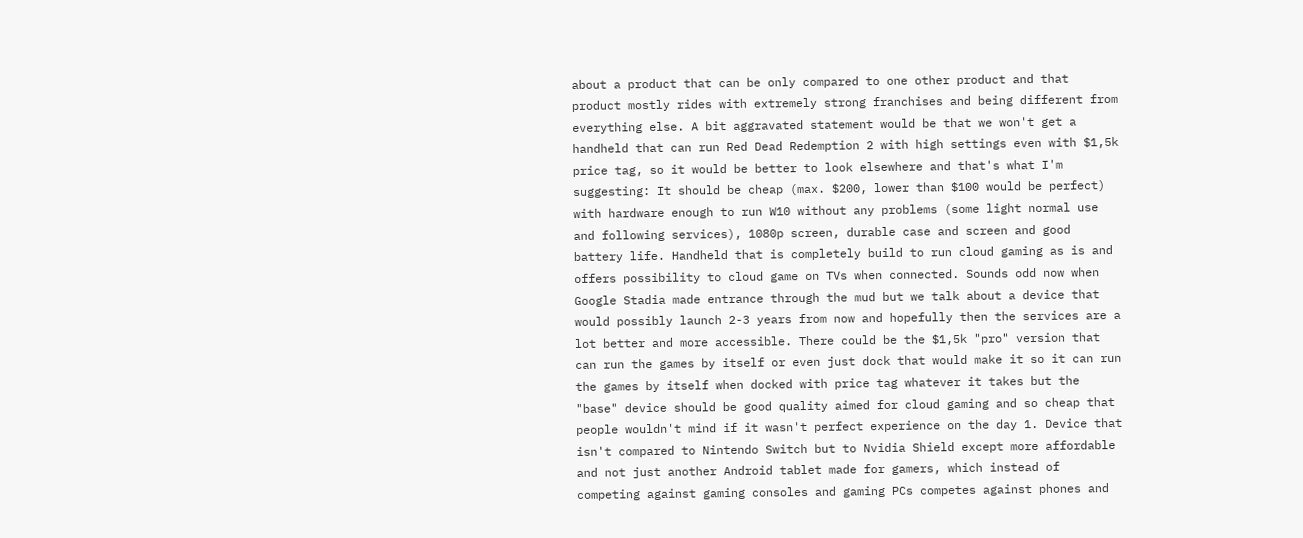about a product that can be only compared to one other product and that product mostly rides with extremely strong franchises and being different from everything else. A bit aggravated statement would be that we won't get a handheld that can run Red Dead Redemption 2 with high settings even with $1,5k price tag, so it would be better to look elsewhere and that's what I'm suggesting: It should be cheap (max. $200, lower than $100 would be perfect) with hardware enough to run W10 without any problems (some light normal use and following services), 1080p screen, durable case and screen and good battery life. Handheld that is completely build to run cloud gaming as is and offers possibility to cloud game on TVs when connected. Sounds odd now when Google Stadia made entrance through the mud but we talk about a device that would possibly launch 2-3 years from now and hopefully then the services are a lot better and more accessible. There could be the $1,5k "pro" version that can run the games by itself or even just dock that would make it so it can run the games by itself when docked with price tag whatever it takes but the "base" device should be good quality aimed for cloud gaming and so cheap that people wouldn't mind if it wasn't perfect experience on the day 1. Device that isn't compared to Nintendo Switch but to Nvidia Shield except more affordable and not just another Android tablet made for gamers, which instead of competing against gaming consoles and gaming PCs competes against phones and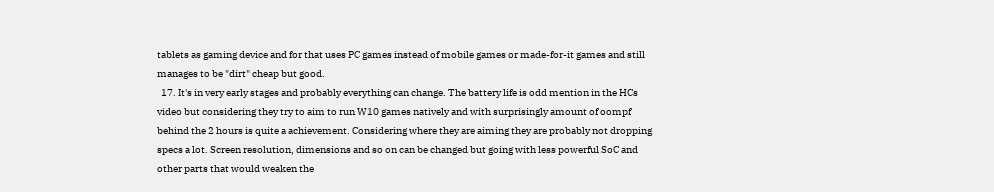tablets as gaming device and for that uses PC games instead of mobile games or made-for-it games and still manages to be "dirt" cheap but good.
  17. It's in very early stages and probably everything can change. The battery life is odd mention in the HCs video but considering they try to aim to run W10 games natively and with surprisingly amount of oompf behind the 2 hours is quite a achievement. Considering where they are aiming they are probably not dropping specs a lot. Screen resolution, dimensions and so on can be changed but going with less powerful SoC and other parts that would weaken the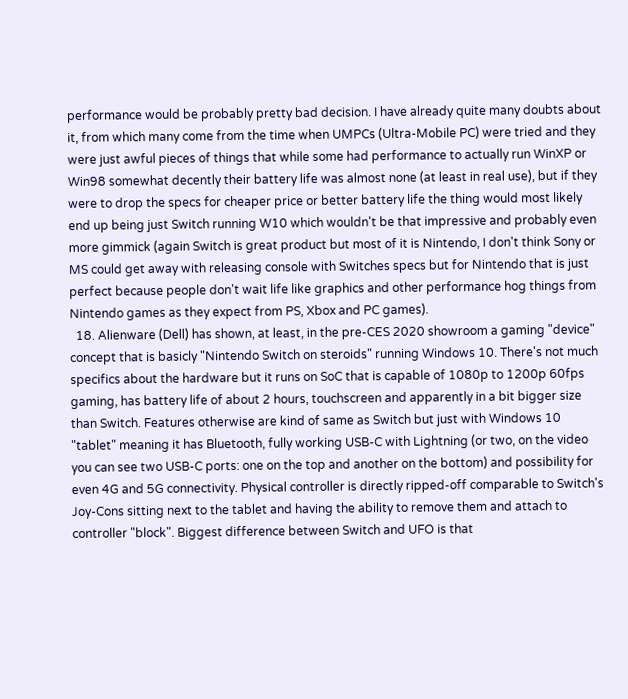performance would be probably pretty bad decision. I have already quite many doubts about it, from which many come from the time when UMPCs (Ultra-Mobile PC) were tried and they were just awful pieces of things that while some had performance to actually run WinXP or Win98 somewhat decently their battery life was almost none (at least in real use), but if they were to drop the specs for cheaper price or better battery life the thing would most likely end up being just Switch running W10 which wouldn't be that impressive and probably even more gimmick (again Switch is great product but most of it is Nintendo, I don't think Sony or MS could get away with releasing console with Switches specs but for Nintendo that is just perfect because people don't wait life like graphics and other performance hog things from Nintendo games as they expect from PS, Xbox and PC games).
  18. Alienware (Dell) has shown, at least, in the pre-CES 2020 showroom a gaming "device" concept that is basicly "Nintendo Switch on steroids" running Windows 10. There's not much specifics about the hardware but it runs on SoC that is capable of 1080p to 1200p 60fps gaming, has battery life of about 2 hours, touchscreen and apparently in a bit bigger size than Switch. Features otherwise are kind of same as Switch but just with Windows 10 "tablet" meaning it has Bluetooth, fully working USB-C with Lightning (or two, on the video you can see two USB-C ports: one on the top and another on the bottom) and possibility for even 4G and 5G connectivity. Physical controller is directly ripped-off comparable to Switch's Joy-Cons sitting next to the tablet and having the ability to remove them and attach to controller "block". Biggest difference between Switch and UFO is that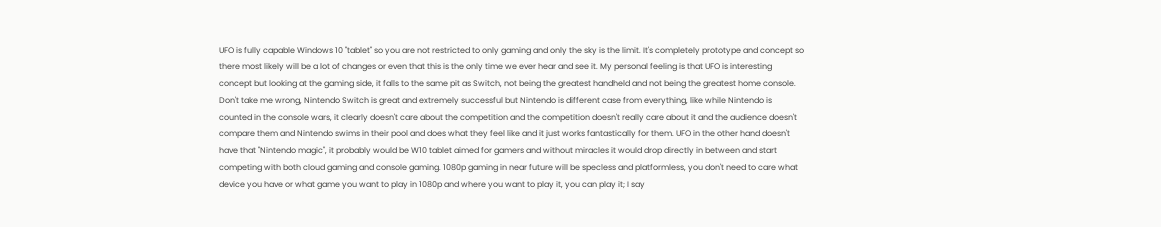UFO is fully capable Windows 10 "tablet" so you are not restricted to only gaming and only the sky is the limit. It's completely prototype and concept so there most likely will be a lot of changes or even that this is the only time we ever hear and see it. My personal feeling is that UFO is interesting concept but looking at the gaming side, it falls to the same pit as Switch, not being the greatest handheld and not being the greatest home console. Don't take me wrong, Nintendo Switch is great and extremely successful but Nintendo is different case from everything, like while Nintendo is counted in the console wars, it clearly doesn't care about the competition and the competition doesn't really care about it and the audience doesn't compare them and Nintendo swims in their pool and does what they feel like and it just works fantastically for them. UFO in the other hand doesn't have that "Nintendo magic", it probably would be W10 tablet aimed for gamers and without miracles it would drop directly in between and start competing with both cloud gaming and console gaming. 1080p gaming in near future will be specless and platformless, you don't need to care what device you have or what game you want to play in 1080p and where you want to play it, you can play it; I say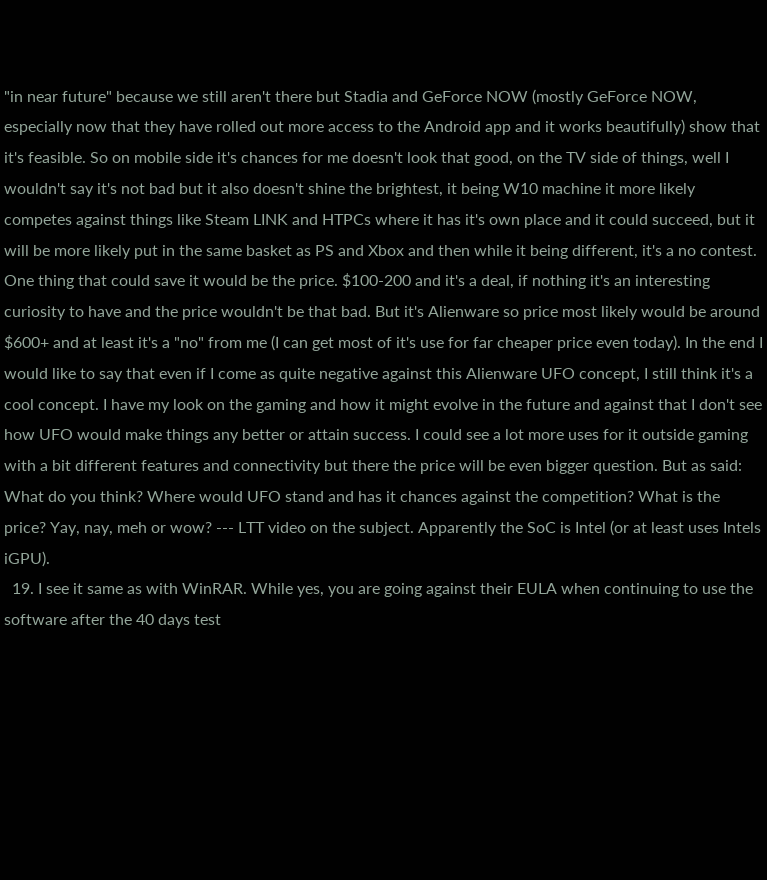"in near future" because we still aren't there but Stadia and GeForce NOW (mostly GeForce NOW, especially now that they have rolled out more access to the Android app and it works beautifully) show that it's feasible. So on mobile side it's chances for me doesn't look that good, on the TV side of things, well I wouldn't say it's not bad but it also doesn't shine the brightest, it being W10 machine it more likely competes against things like Steam LINK and HTPCs where it has it's own place and it could succeed, but it will be more likely put in the same basket as PS and Xbox and then while it being different, it's a no contest. One thing that could save it would be the price. $100-200 and it's a deal, if nothing it's an interesting curiosity to have and the price wouldn't be that bad. But it's Alienware so price most likely would be around $600+ and at least it's a "no" from me (I can get most of it's use for far cheaper price even today). In the end I would like to say that even if I come as quite negative against this Alienware UFO concept, I still think it's a cool concept. I have my look on the gaming and how it might evolve in the future and against that I don't see how UFO would make things any better or attain success. I could see a lot more uses for it outside gaming with a bit different features and connectivity but there the price will be even bigger question. But as said: What do you think? Where would UFO stand and has it chances against the competition? What is the price? Yay, nay, meh or wow? --- LTT video on the subject. Apparently the SoC is Intel (or at least uses Intels iGPU).
  19. I see it same as with WinRAR. While yes, you are going against their EULA when continuing to use the software after the 40 days test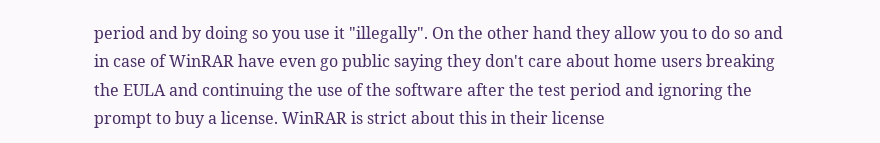period and by doing so you use it "illegally". On the other hand they allow you to do so and in case of WinRAR have even go public saying they don't care about home users breaking the EULA and continuing the use of the software after the test period and ignoring the prompt to buy a license. WinRAR is strict about this in their license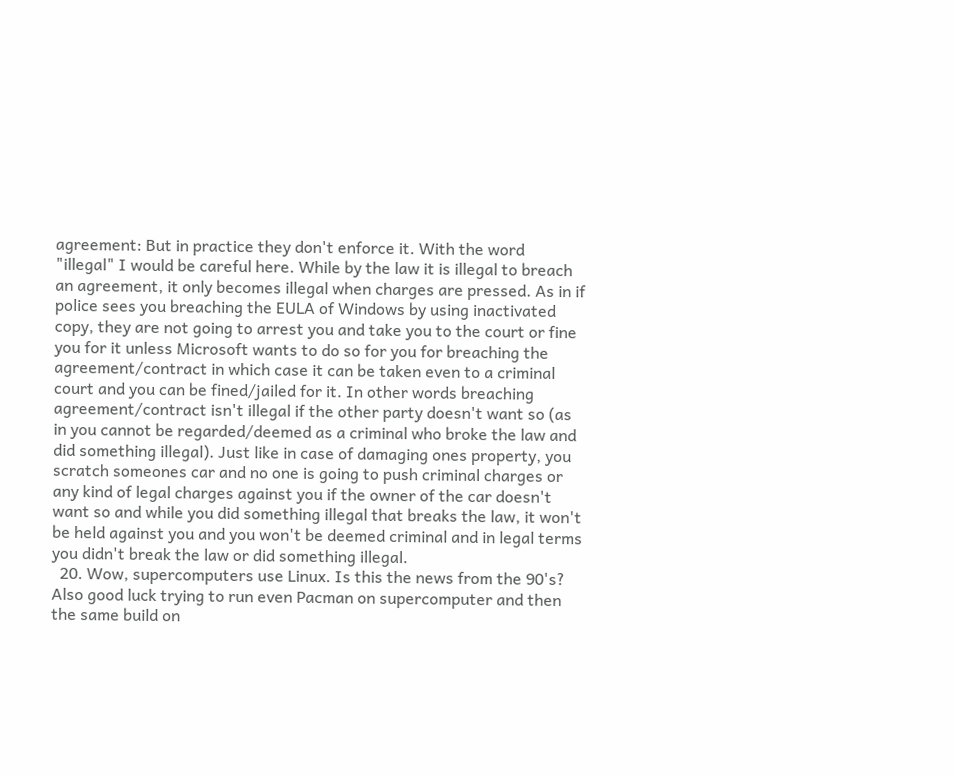agreement: But in practice they don't enforce it. With the word "illegal" I would be careful here. While by the law it is illegal to breach an agreement, it only becomes illegal when charges are pressed. As in if police sees you breaching the EULA of Windows by using inactivated copy, they are not going to arrest you and take you to the court or fine you for it unless Microsoft wants to do so for you for breaching the agreement/contract in which case it can be taken even to a criminal court and you can be fined/jailed for it. In other words breaching agreement/contract isn't illegal if the other party doesn't want so (as in you cannot be regarded/deemed as a criminal who broke the law and did something illegal). Just like in case of damaging ones property, you scratch someones car and no one is going to push criminal charges or any kind of legal charges against you if the owner of the car doesn't want so and while you did something illegal that breaks the law, it won't be held against you and you won't be deemed criminal and in legal terms you didn't break the law or did something illegal.
  20. Wow, supercomputers use Linux. Is this the news from the 90's? Also good luck trying to run even Pacman on supercomputer and then the same build on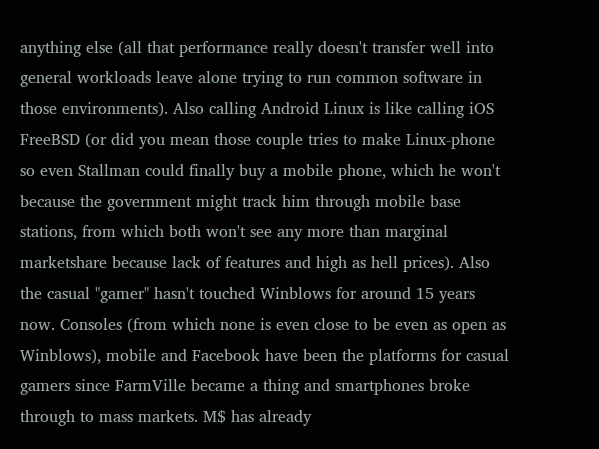anything else (all that performance really doesn't transfer well into general workloads leave alone trying to run common software in those environments). Also calling Android Linux is like calling iOS FreeBSD (or did you mean those couple tries to make Linux-phone so even Stallman could finally buy a mobile phone, which he won't because the government might track him through mobile base stations, from which both won't see any more than marginal marketshare because lack of features and high as hell prices). Also the casual "gamer" hasn't touched Winblows for around 15 years now. Consoles (from which none is even close to be even as open as Winblows), mobile and Facebook have been the platforms for casual gamers since FarmVille became a thing and smartphones broke through to mass markets. M$ has already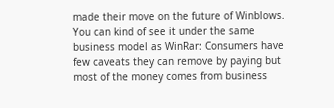made their move on the future of Winblows. You can kind of see it under the same business model as WinRar: Consumers have few caveats they can remove by paying but most of the money comes from business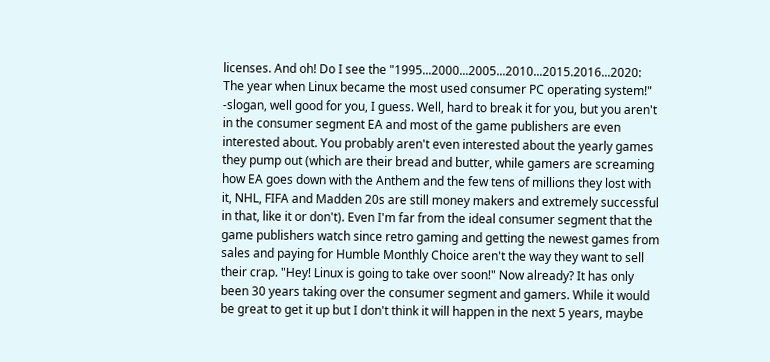licenses. And oh! Do I see the "1995...2000...2005...2010...2015.2016...2020: The year when Linux became the most used consumer PC operating system!" -slogan, well good for you, I guess. Well, hard to break it for you, but you aren't in the consumer segment EA and most of the game publishers are even interested about. You probably aren't even interested about the yearly games they pump out (which are their bread and butter, while gamers are screaming how EA goes down with the Anthem and the few tens of millions they lost with it, NHL, FIFA and Madden 20s are still money makers and extremely successful in that, like it or don't). Even I'm far from the ideal consumer segment that the game publishers watch since retro gaming and getting the newest games from sales and paying for Humble Monthly Choice aren't the way they want to sell their crap. "Hey! Linux is going to take over soon!" Now already? It has only been 30 years taking over the consumer segment and gamers. While it would be great to get it up but I don't think it will happen in the next 5 years, maybe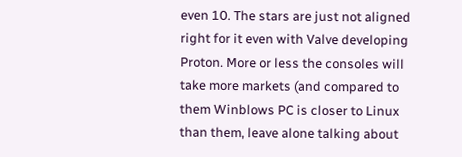even 10. The stars are just not aligned right for it even with Valve developing Proton. More or less the consoles will take more markets (and compared to them Winblows PC is closer to Linux than them, leave alone talking about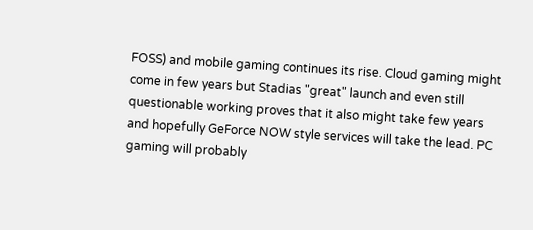FOSS) and mobile gaming continues its rise. Cloud gaming might come in few years but Stadias "great" launch and even still questionable working proves that it also might take few years and hopefully GeForce NOW style services will take the lead. PC gaming will probably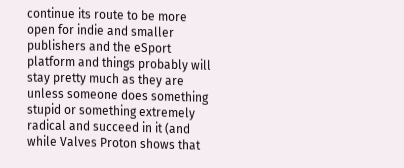continue its route to be more open for indie and smaller publishers and the eSport platform and things probably will stay pretty much as they are unless someone does something stupid or something extremely radical and succeed in it (and while Valves Proton shows that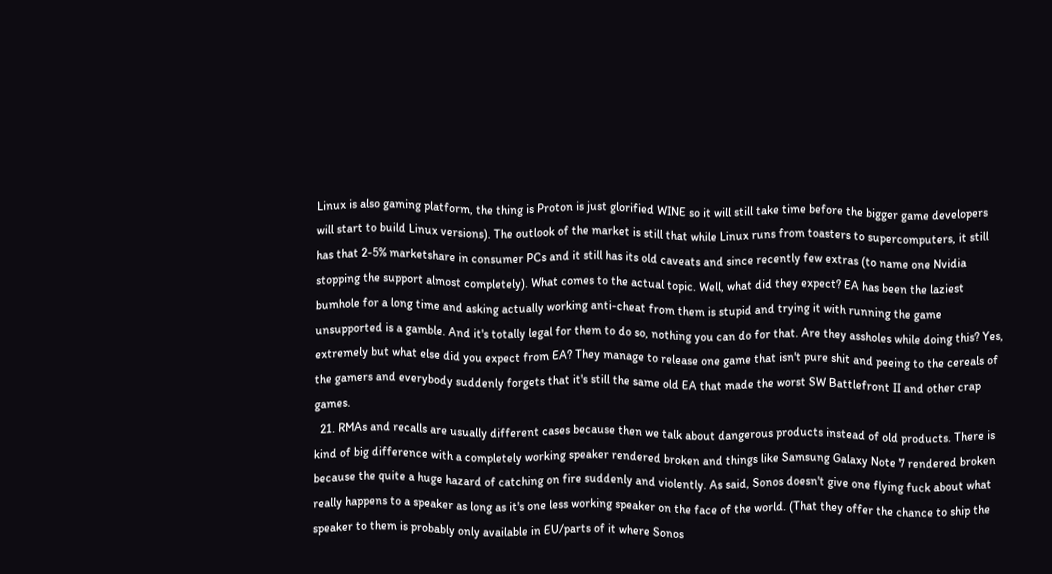Linux is also gaming platform, the thing is Proton is just glorified WINE so it will still take time before the bigger game developers will start to build Linux versions). The outlook of the market is still that while Linux runs from toasters to supercomputers, it still has that 2-5% marketshare in consumer PCs and it still has its old caveats and since recently few extras (to name one Nvidia stopping the support almost completely). What comes to the actual topic. Well, what did they expect? EA has been the laziest bumhole for a long time and asking actually working anti-cheat from them is stupid and trying it with running the game unsupported is a gamble. And it's totally legal for them to do so, nothing you can do for that. Are they assholes while doing this? Yes, extremely but what else did you expect from EA? They manage to release one game that isn't pure shit and peeing to the cereals of the gamers and everybody suddenly forgets that it's still the same old EA that made the worst SW Battlefront II and other crap games.
  21. RMAs and recalls are usually different cases because then we talk about dangerous products instead of old products. There is kind of big difference with a completely working speaker rendered broken and things like Samsung Galaxy Note 7 rendered broken because the quite a huge hazard of catching on fire suddenly and violently. As said, Sonos doesn't give one flying fuck about what really happens to a speaker as long as it's one less working speaker on the face of the world. (That they offer the chance to ship the speaker to them is probably only available in EU/parts of it where Sonos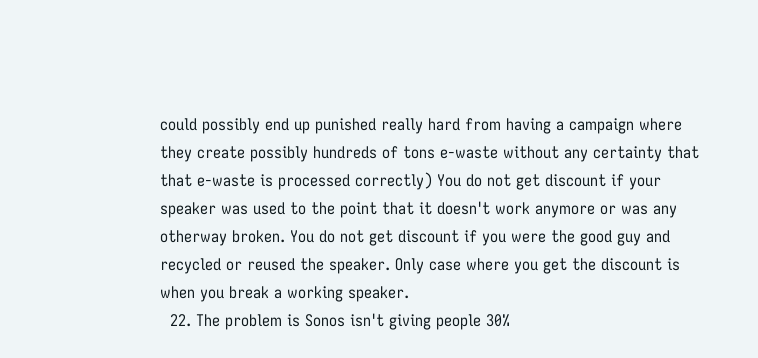could possibly end up punished really hard from having a campaign where they create possibly hundreds of tons e-waste without any certainty that that e-waste is processed correctly) You do not get discount if your speaker was used to the point that it doesn't work anymore or was any otherway broken. You do not get discount if you were the good guy and recycled or reused the speaker. Only case where you get the discount is when you break a working speaker.
  22. The problem is Sonos isn't giving people 30%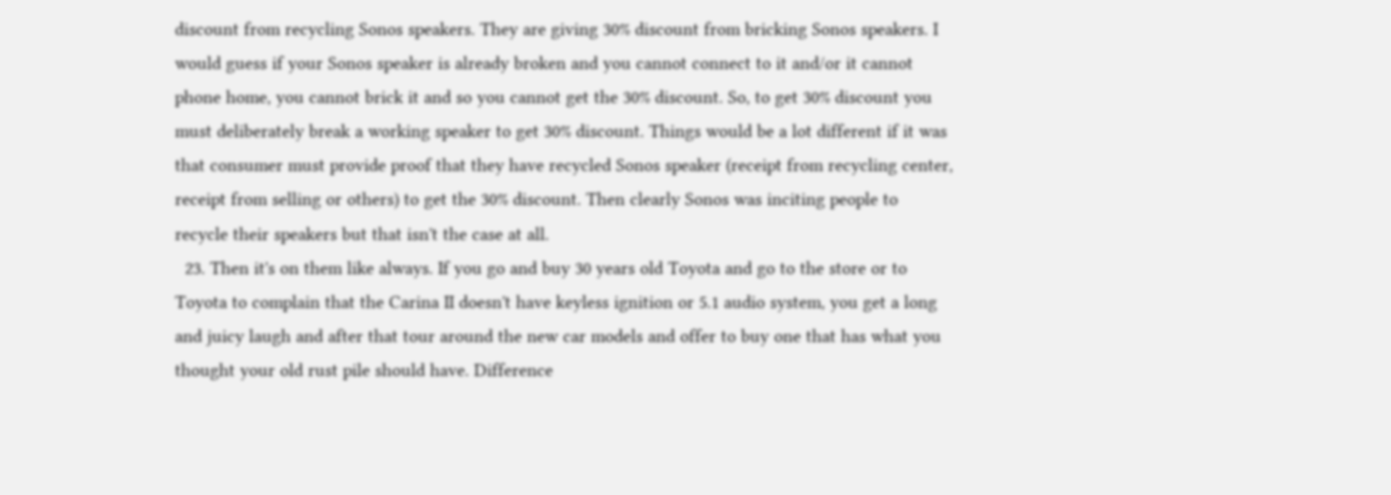discount from recycling Sonos speakers. They are giving 30% discount from bricking Sonos speakers. I would guess if your Sonos speaker is already broken and you cannot connect to it and/or it cannot phone home, you cannot brick it and so you cannot get the 30% discount. So, to get 30% discount you must deliberately break a working speaker to get 30% discount. Things would be a lot different if it was that consumer must provide proof that they have recycled Sonos speaker (receipt from recycling center, receipt from selling or others) to get the 30% discount. Then clearly Sonos was inciting people to recycle their speakers but that isn't the case at all.
  23. Then it's on them like always. If you go and buy 30 years old Toyota and go to the store or to Toyota to complain that the Carina II doesn't have keyless ignition or 5.1 audio system, you get a long and juicy laugh and after that tour around the new car models and offer to buy one that has what you thought your old rust pile should have. Difference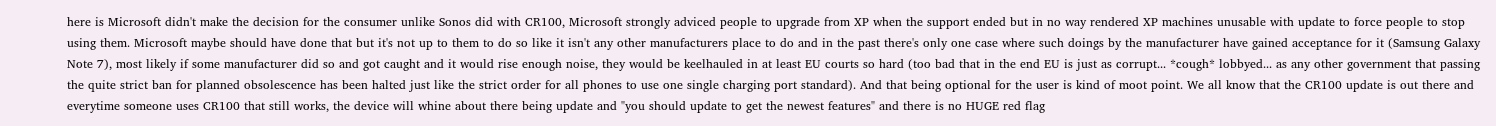here is Microsoft didn't make the decision for the consumer unlike Sonos did with CR100, Microsoft strongly adviced people to upgrade from XP when the support ended but in no way rendered XP machines unusable with update to force people to stop using them. Microsoft maybe should have done that but it's not up to them to do so like it isn't any other manufacturers place to do and in the past there's only one case where such doings by the manufacturer have gained acceptance for it (Samsung Galaxy Note 7), most likely if some manufacturer did so and got caught and it would rise enough noise, they would be keelhauled in at least EU courts so hard (too bad that in the end EU is just as corrupt... *cough* lobbyed... as any other government that passing the quite strict ban for planned obsolescence has been halted just like the strict order for all phones to use one single charging port standard). And that being optional for the user is kind of moot point. We all know that the CR100 update is out there and everytime someone uses CR100 that still works, the device will whine about there being update and "you should update to get the newest features" and there is no HUGE red flag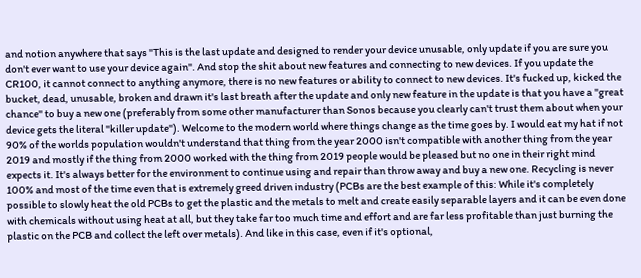and notion anywhere that says "This is the last update and designed to render your device unusable, only update if you are sure you don't ever want to use your device again". And stop the shit about new features and connecting to new devices. If you update the CR100, it cannot connect to anything anymore, there is no new features or ability to connect to new devices. It's fucked up, kicked the bucket, dead, unusable, broken and drawn it's last breath after the update and only new feature in the update is that you have a "great chance" to buy a new one (preferably from some other manufacturer than Sonos because you clearly can't trust them about when your device gets the literal "killer update"). Welcome to the modern world where things change as the time goes by. I would eat my hat if not 90% of the worlds population wouldn't understand that thing from the year 2000 isn't compatible with another thing from the year 2019 and mostly if the thing from 2000 worked with the thing from 2019 people would be pleased but no one in their right mind expects it. It's always better for the environment to continue using and repair than throw away and buy a new one. Recycling is never 100% and most of the time even that is extremely greed driven industry (PCBs are the best example of this: While it's completely possible to slowly heat the old PCBs to get the plastic and the metals to melt and create easily separable layers and it can be even done with chemicals without using heat at all, but they take far too much time and effort and are far less profitable than just burning the plastic on the PCB and collect the left over metals). And like in this case, even if it's optional,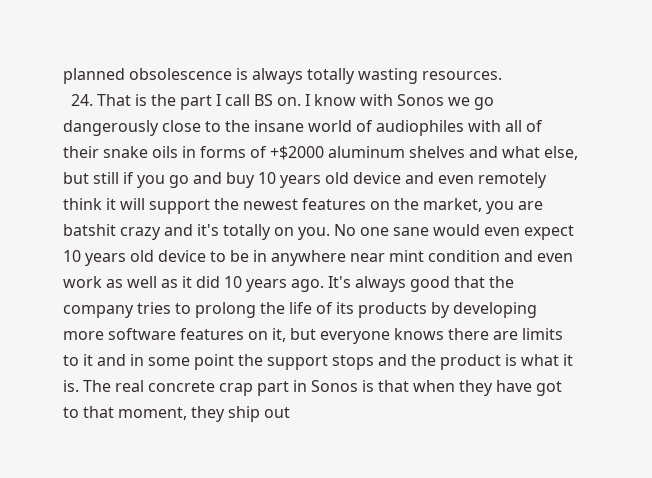planned obsolescence is always totally wasting resources.
  24. That is the part I call BS on. I know with Sonos we go dangerously close to the insane world of audiophiles with all of their snake oils in forms of +$2000 aluminum shelves and what else, but still if you go and buy 10 years old device and even remotely think it will support the newest features on the market, you are batshit crazy and it's totally on you. No one sane would even expect 10 years old device to be in anywhere near mint condition and even work as well as it did 10 years ago. It's always good that the company tries to prolong the life of its products by developing more software features on it, but everyone knows there are limits to it and in some point the support stops and the product is what it is. The real concrete crap part in Sonos is that when they have got to that moment, they ship out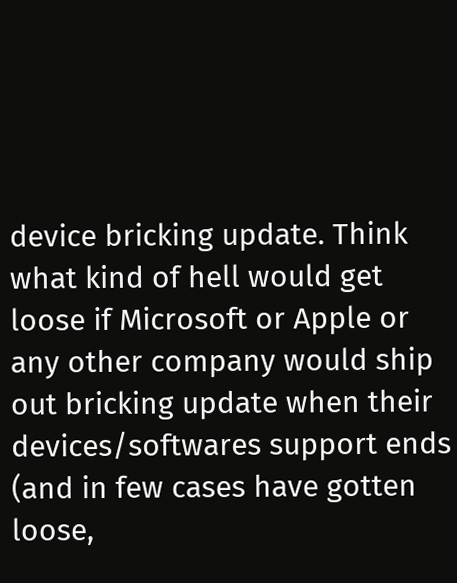device bricking update. Think what kind of hell would get loose if Microsoft or Apple or any other company would ship out bricking update when their devices/softwares support ends (and in few cases have gotten loose,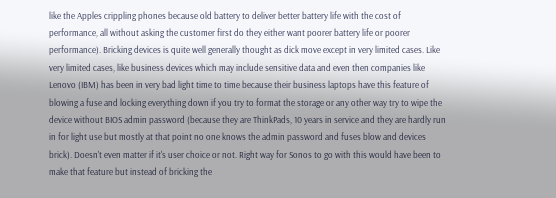like the Apples crippling phones because old battery to deliver better battery life with the cost of performance, all without asking the customer first do they either want poorer battery life or poorer performance). Bricking devices is quite well generally thought as dick move except in very limited cases. Like very limited cases, like business devices which may include sensitive data and even then companies like Lenovo (IBM) has been in very bad light time to time because their business laptops have this feature of blowing a fuse and locking everything down if you try to format the storage or any other way try to wipe the device without BIOS admin password (because they are ThinkPads, 10 years in service and they are hardly run in for light use but mostly at that point no one knows the admin password and fuses blow and devices brick). Doesn't even matter if it's user choice or not. Right way for Sonos to go with this would have been to make that feature but instead of bricking the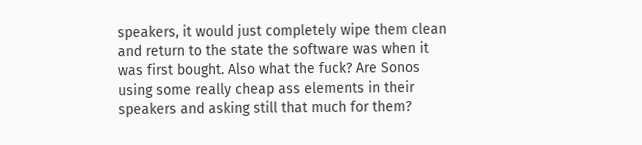speakers, it would just completely wipe them clean and return to the state the software was when it was first bought. Also what the fuck? Are Sonos using some really cheap ass elements in their speakers and asking still that much for them?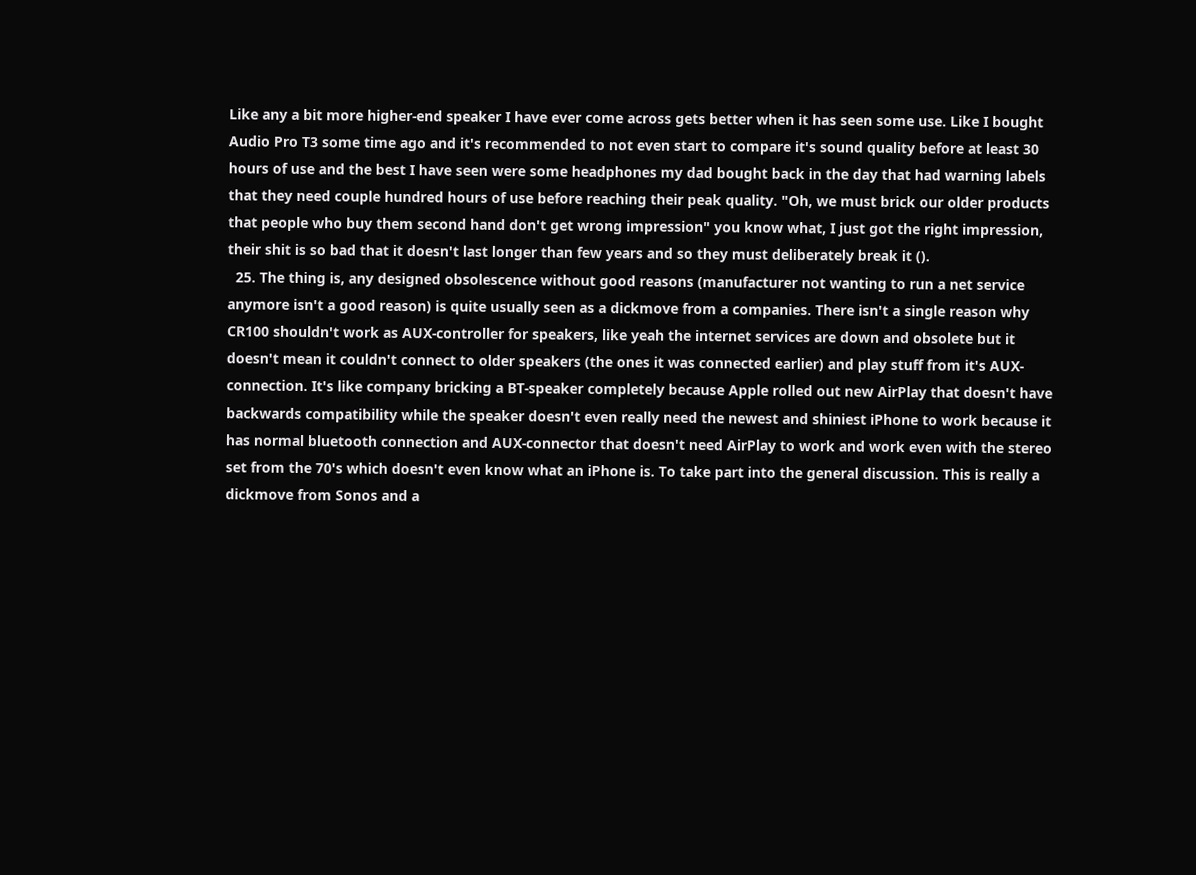Like any a bit more higher-end speaker I have ever come across gets better when it has seen some use. Like I bought Audio Pro T3 some time ago and it's recommended to not even start to compare it's sound quality before at least 30 hours of use and the best I have seen were some headphones my dad bought back in the day that had warning labels that they need couple hundred hours of use before reaching their peak quality. "Oh, we must brick our older products that people who buy them second hand don't get wrong impression" you know what, I just got the right impression, their shit is so bad that it doesn't last longer than few years and so they must deliberately break it ().
  25. The thing is, any designed obsolescence without good reasons (manufacturer not wanting to run a net service anymore isn't a good reason) is quite usually seen as a dickmove from a companies. There isn't a single reason why CR100 shouldn't work as AUX-controller for speakers, like yeah the internet services are down and obsolete but it doesn't mean it couldn't connect to older speakers (the ones it was connected earlier) and play stuff from it's AUX-connection. It's like company bricking a BT-speaker completely because Apple rolled out new AirPlay that doesn't have backwards compatibility while the speaker doesn't even really need the newest and shiniest iPhone to work because it has normal bluetooth connection and AUX-connector that doesn't need AirPlay to work and work even with the stereo set from the 70's which doesn't even know what an iPhone is. To take part into the general discussion. This is really a dickmove from Sonos and a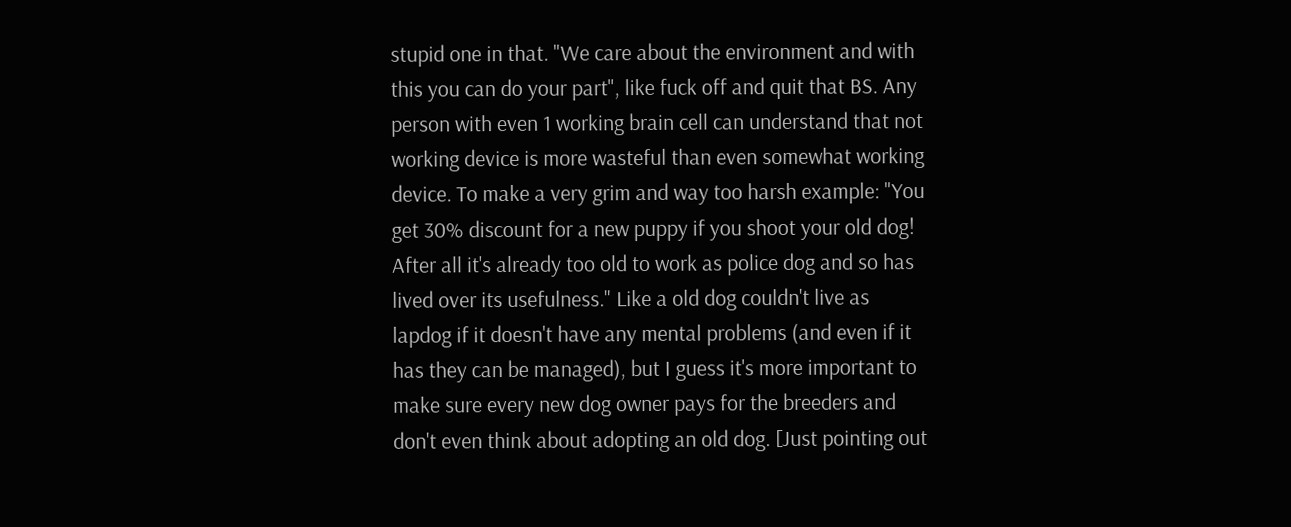stupid one in that. "We care about the environment and with this you can do your part", like fuck off and quit that BS. Any person with even 1 working brain cell can understand that not working device is more wasteful than even somewhat working device. To make a very grim and way too harsh example: "You get 30% discount for a new puppy if you shoot your old dog! After all it's already too old to work as police dog and so has lived over its usefulness." Like a old dog couldn't live as lapdog if it doesn't have any mental problems (and even if it has they can be managed), but I guess it's more important to make sure every new dog owner pays for the breeders and don't even think about adopting an old dog. [Just pointing out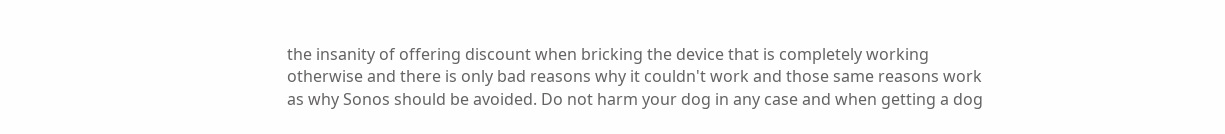the insanity of offering discount when bricking the device that is completely working otherwise and there is only bad reasons why it couldn't work and those same reasons work as why Sonos should be avoided. Do not harm your dog in any case and when getting a dog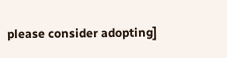please consider adopting]